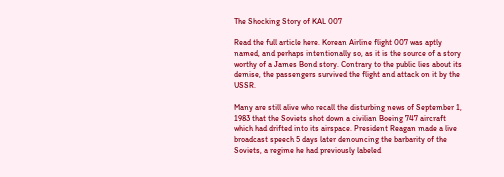The Shocking Story of KAL 007

Read the full article here. Korean Airline flight 007 was aptly named, and perhaps intentionally so, as it is the source of a story worthy of a James Bond story. Contrary to the public lies about its demise, the passengers survived the flight and attack on it by the USSR.

Many are still alive who recall the disturbing news of September 1, 1983 that the Soviets shot down a civilian Boeing 747 aircraft which had drifted into its airspace. President Reagan made a live broadcast speech 5 days later denouncing the barbarity of the Soviets, a regime he had previously labeled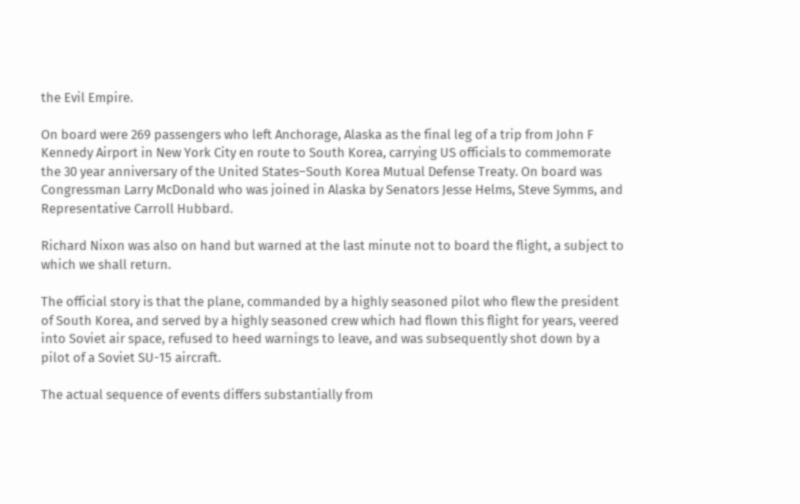the Evil Empire.

On board were 269 passengers who left Anchorage, Alaska as the final leg of a trip from John F Kennedy Airport in New York City en route to South Korea, carrying US officials to commemorate the 30 year anniversary of the United States–South Korea Mutual Defense Treaty. On board was Congressman Larry McDonald who was joined in Alaska by Senators Jesse Helms, Steve Symms, and Representative Carroll Hubbard.

Richard Nixon was also on hand but warned at the last minute not to board the flight, a subject to which we shall return.

The official story is that the plane, commanded by a highly seasoned pilot who flew the president of South Korea, and served by a highly seasoned crew which had flown this flight for years, veered into Soviet air space, refused to heed warnings to leave, and was subsequently shot down by a pilot of a Soviet SU-15 aircraft.

The actual sequence of events differs substantially from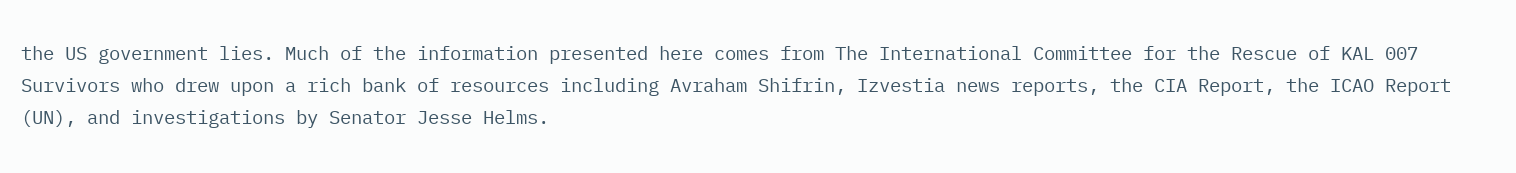the US government lies. Much of the information presented here comes from The International Committee for the Rescue of KAL 007 Survivors who drew upon a rich bank of resources including Avraham Shifrin, Izvestia news reports, the CIA Report, the ICAO Report (UN), and investigations by Senator Jesse Helms.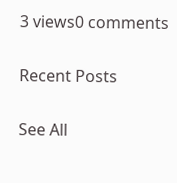3 views0 comments

Recent Posts

See All